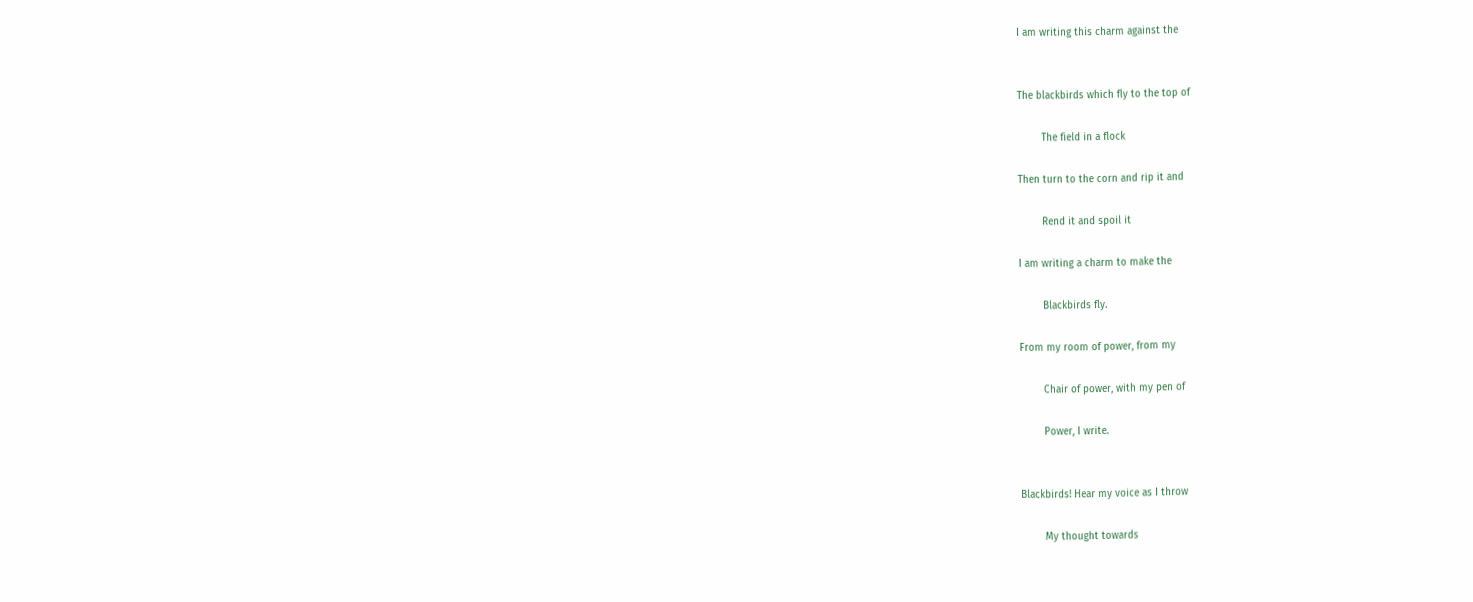I am writing this charm against the


The blackbirds which fly to the top of

        The field in a flock

Then turn to the corn and rip it and

        Rend it and spoil it

I am writing a charm to make the

        Blackbirds fly.

From my room of power, from my

        Chair of power, with my pen of

        Power, I write.


Blackbirds! Hear my voice as I throw

        My thought towards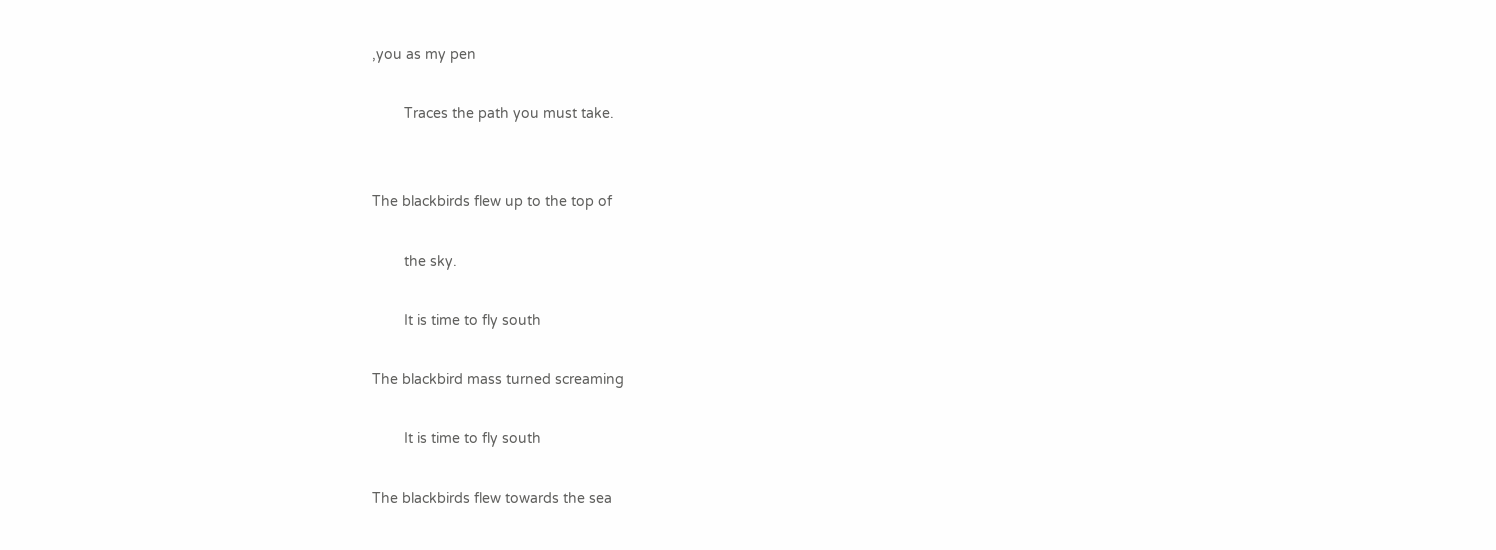,you as my pen

        Traces the path you must take.


The blackbirds flew up to the top of

        the sky.

        It is time to fly south

The blackbird mass turned screaming

        It is time to fly south

The blackbirds flew towards the sea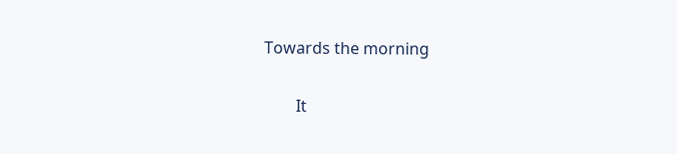Towards the morning

        It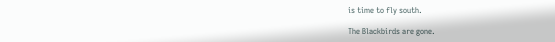is time to fly south.

The Blackbirds are gone.